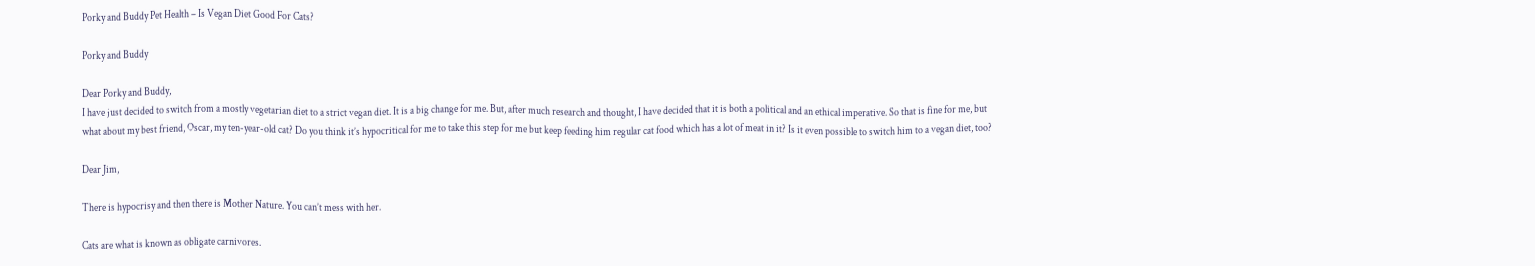Porky and Buddy Pet Health – Is Vegan Diet Good For Cats?

Porky and Buddy

Dear Porky and Buddy,
I have just decided to switch from a mostly vegetarian diet to a strict vegan diet. It is a big change for me. But, after much research and thought, I have decided that it is both a political and an ethical imperative. So that is fine for me, but what about my best friend, Oscar, my ten-year-old cat? Do you think it’s hypocritical for me to take this step for me but keep feeding him regular cat food which has a lot of meat in it? Is it even possible to switch him to a vegan diet, too?

Dear Jim,

There is hypocrisy and then there is Mother Nature. You can’t mess with her.

Cats are what is known as obligate carnivores.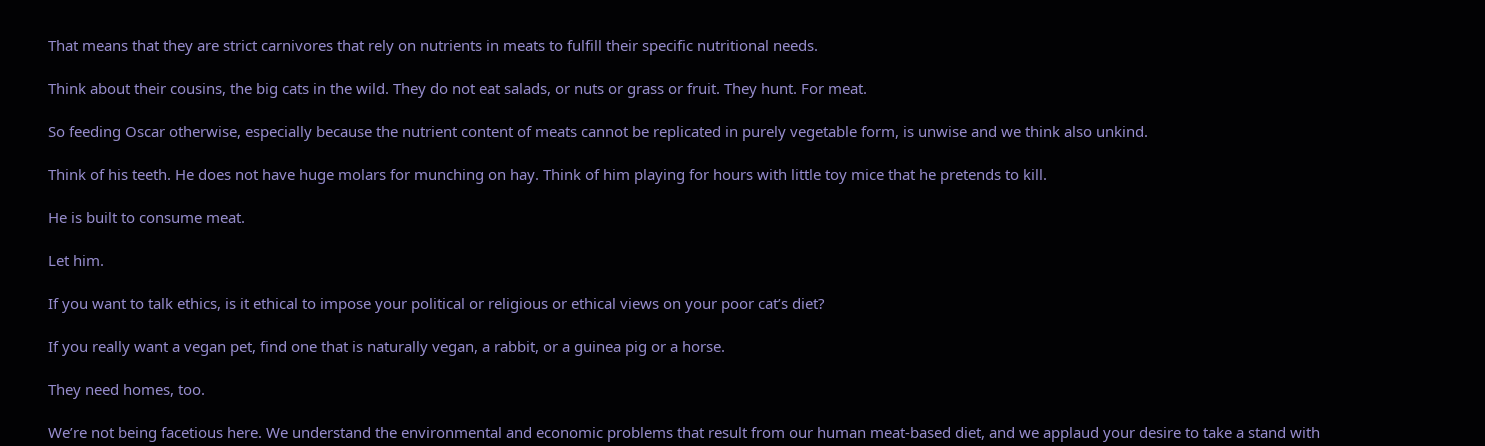That means that they are strict carnivores that rely on nutrients in meats to fulfill their specific nutritional needs.

Think about their cousins, the big cats in the wild. They do not eat salads, or nuts or grass or fruit. They hunt. For meat.

So feeding Oscar otherwise, especially because the nutrient content of meats cannot be replicated in purely vegetable form, is unwise and we think also unkind.

Think of his teeth. He does not have huge molars for munching on hay. Think of him playing for hours with little toy mice that he pretends to kill.

He is built to consume meat.

Let him.

If you want to talk ethics, is it ethical to impose your political or religious or ethical views on your poor cat’s diet?

If you really want a vegan pet, find one that is naturally vegan, a rabbit, or a guinea pig or a horse.

They need homes, too.

We’re not being facetious here. We understand the environmental and economic problems that result from our human meat-based diet, and we applaud your desire to take a stand with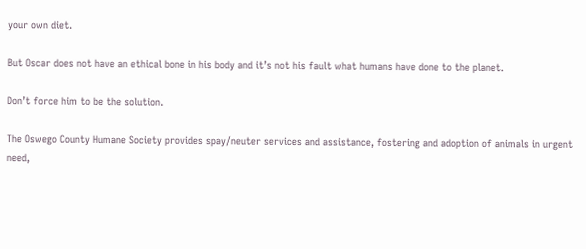your own diet.

But Oscar does not have an ethical bone in his body and it’s not his fault what humans have done to the planet.

Don’t force him to be the solution.

The Oswego County Humane Society provides spay/neuter services and assistance, fostering and adoption of animals in urgent need,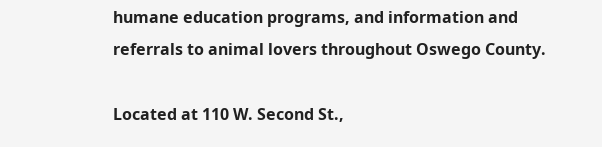humane education programs, and information and referrals to animal lovers throughout Oswego County.

Located at 110 W. Second St.,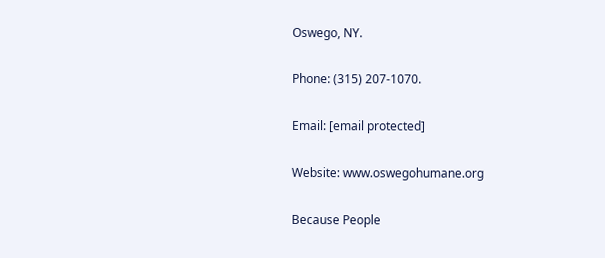Oswego, NY.

Phone: (315) 207-1070.

Email: [email protected]

Website: www.oswegohumane.org

Because People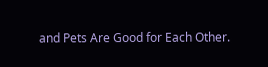and Pets Are Good for Each Other.